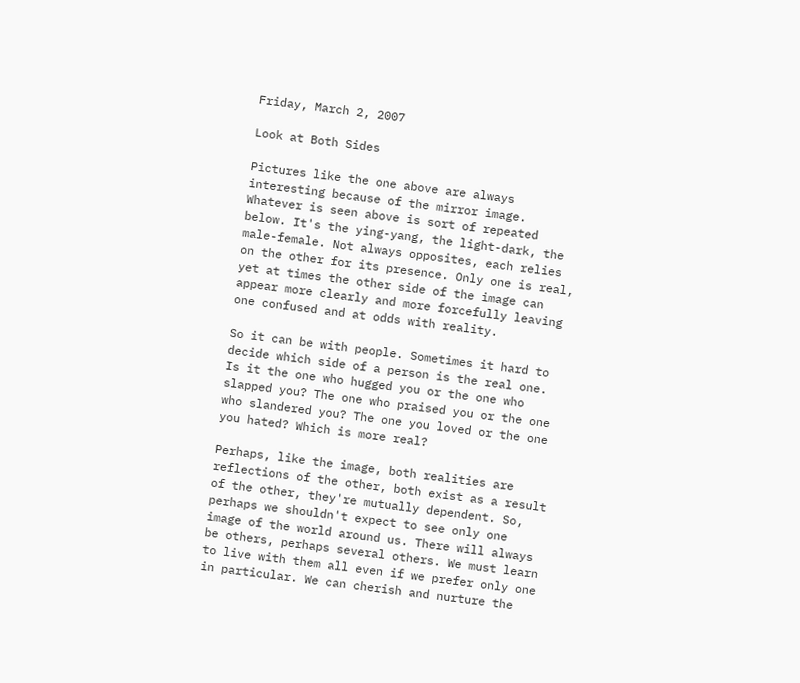Friday, March 2, 2007

Look at Both Sides

Pictures like the one above are always interesting because of the mirror image. Whatever is seen above is sort of repeated below. It's the ying-yang, the light-dark, the male-female. Not always opposites, each relies on the other for its presence. Only one is real, yet at times the other side of the image can appear more clearly and more forcefully leaving one confused and at odds with reality.

So it can be with people. Sometimes it hard to decide which side of a person is the real one. Is it the one who hugged you or the one who slapped you? The one who praised you or the one who slandered you? The one you loved or the one you hated? Which is more real?

Perhaps, like the image, both realities are reflections of the other, both exist as a result of the other, they're mutually dependent. So, perhaps we shouldn't expect to see only one image of the world around us. There will always be others, perhaps several others. We must learn to live with them all even if we prefer only one in particular. We can cherish and nurture the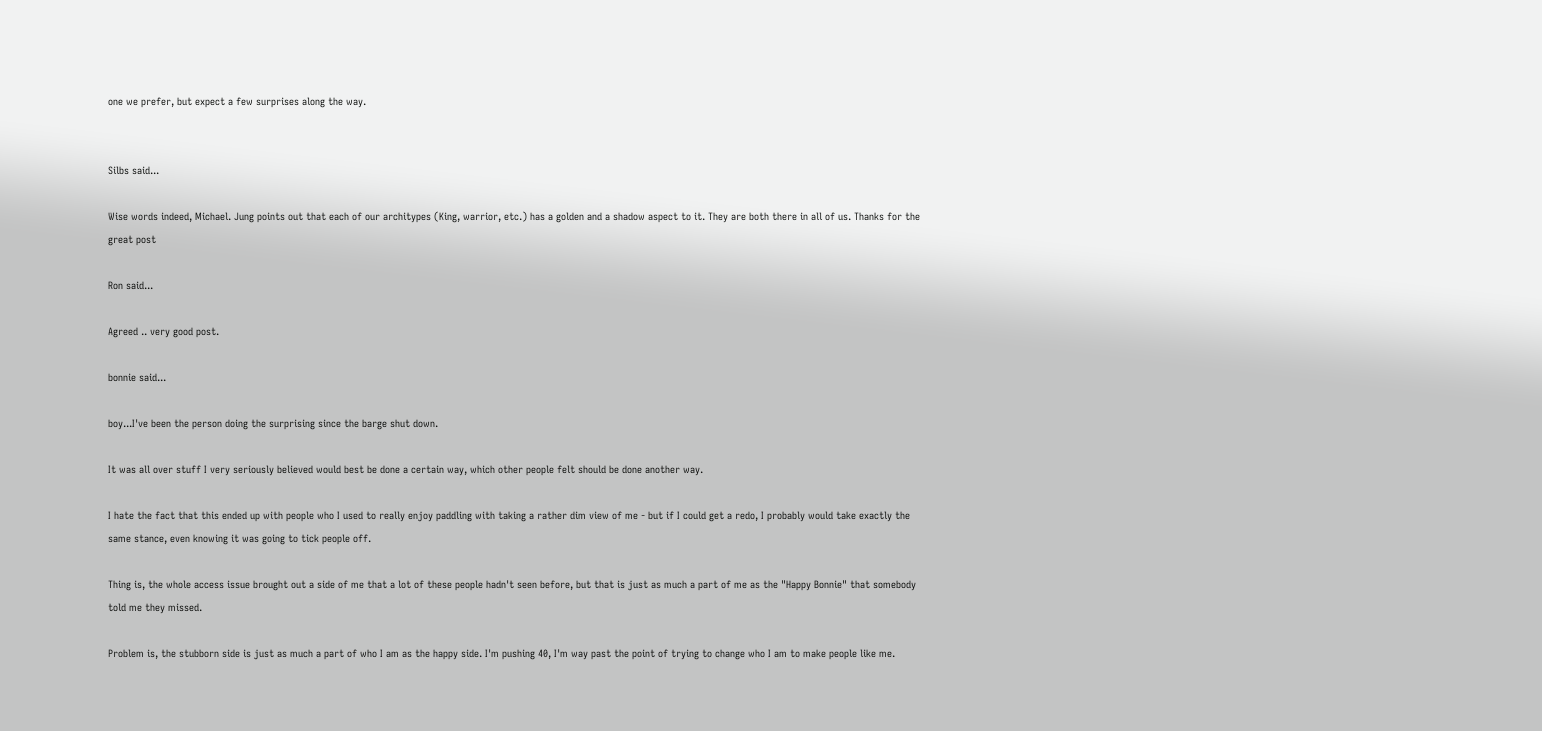one we prefer, but expect a few surprises along the way.


Silbs said...

Wise words indeed, Michael. Jung points out that each of our architypes (King, warrior, etc.) has a golden and a shadow aspect to it. They are both there in all of us. Thanks for the great post

Ron said...

Agreed .. very good post.

bonnie said...

boy...I've been the person doing the surprising since the barge shut down.

It was all over stuff I very seriously believed would best be done a certain way, which other people felt should be done another way.

I hate the fact that this ended up with people who I used to really enjoy paddling with taking a rather dim view of me - but if I could get a redo, I probably would take exactly the same stance, even knowing it was going to tick people off.

Thing is, the whole access issue brought out a side of me that a lot of these people hadn't seen before, but that is just as much a part of me as the "Happy Bonnie" that somebody told me they missed.

Problem is, the stubborn side is just as much a part of who I am as the happy side. I'm pushing 40, I'm way past the point of trying to change who I am to make people like me.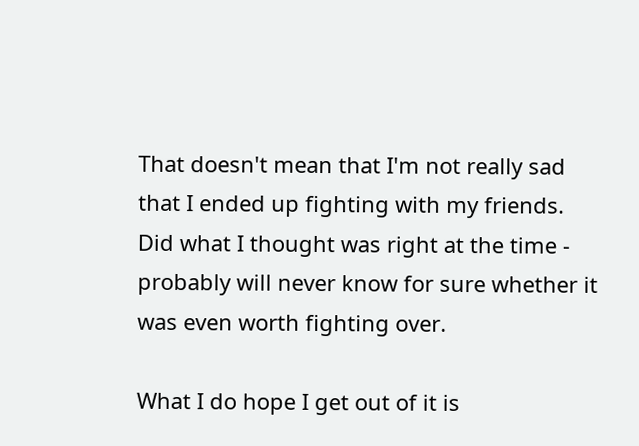That doesn't mean that I'm not really sad that I ended up fighting with my friends. Did what I thought was right at the time - probably will never know for sure whether it was even worth fighting over.

What I do hope I get out of it is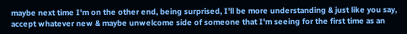maybe next time I'm on the other end, being surprised, I'll be more understanding & just like you say, accept whatever new & maybe unwelcome side of someone that I'm seeing for the first time as an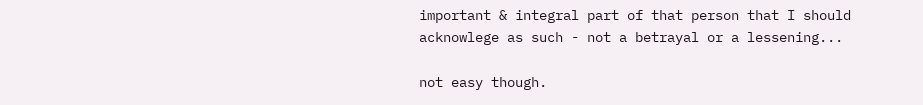important & integral part of that person that I should acknowlege as such - not a betrayal or a lessening...

not easy though.